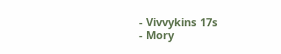- Vivvykins 17s
- Mory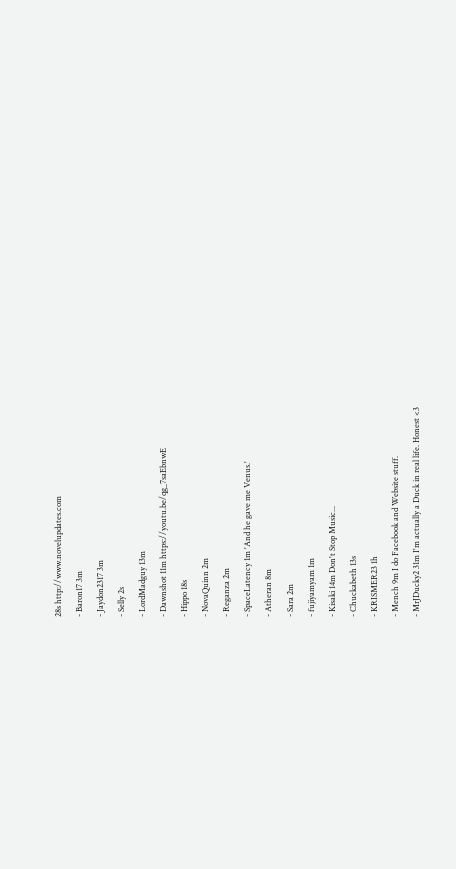28s http://www.novelupdates.com
- Baron17 3m
- Jaydon2317 3m
- Selly 2s
- LordMadguy 13m
- Dawnshot 11m https://youtu.be/qg_7saEbnwE
- Hippo 18s
- NovaQuinn 2m
- Reganza 2m
- SpaceLatency 1m 'And he gave me Venus.'
- Atheran 8m
- Sara 2m
- fujiyamyam 1m
- Kisaki 14m Don't Stop Music...
- Chuckabeth 13s
- KRISMER23 1h
- Mench 9m I do Facebook and Website stuff.
- MrJDucky2 31m I'm actually a Duck in real life. Honest <3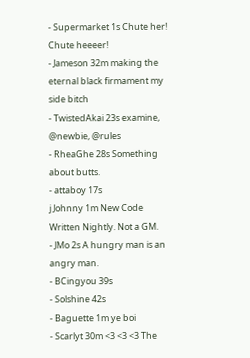- Supermarket 1s Chute her! Chute heeeer!
- Jameson 32m making the eternal black firmament my side bitch
- TwistedAkai 23s examine, @newbie, @rules
- RheaGhe 28s Something about butts.
- attaboy 17s
j Johnny 1m New Code Written Nightly. Not a GM.
- JMo 2s A hungry man is an angry man.
- BCingyou 39s
- Solshine 42s
- Baguette 1m ye boi
- Scarlyt 30m <3 <3 <3 The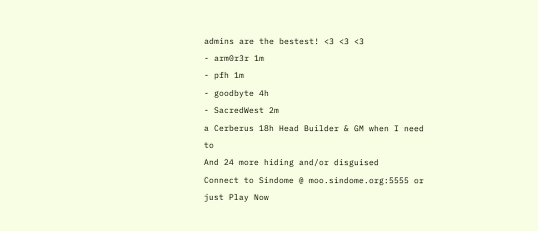admins are the bestest! <3 <3 <3
- arm0r3r 1m
- pfh 1m
- goodbyte 4h
- SacredWest 2m
a Cerberus 18h Head Builder & GM when I need to
And 24 more hiding and/or disguised
Connect to Sindome @ moo.sindome.org:5555 or just Play Now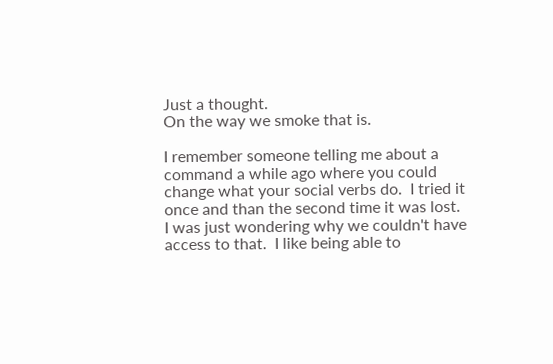Just a thought.
On the way we smoke that is.

I remember someone telling me about a command a while ago where you could change what your social verbs do.  I tried it once and than the second time it was lost.  I was just wondering why we couldn't have access to that.  I like being able to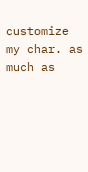customize my char. as much as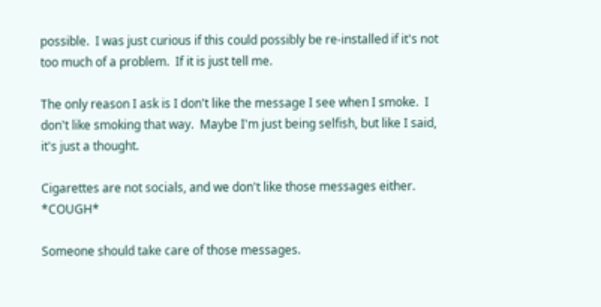possible.  I was just curious if this could possibly be re-installed if it's not too much of a problem.  If it is just tell me.

The only reason I ask is I don't like the message I see when I smoke.  I don't like smoking that way.  Maybe I'm just being selfish, but like I said, it's just a thought.

Cigarettes are not socials, and we don't like those messages either. *COUGH*

Someone should take care of those messages.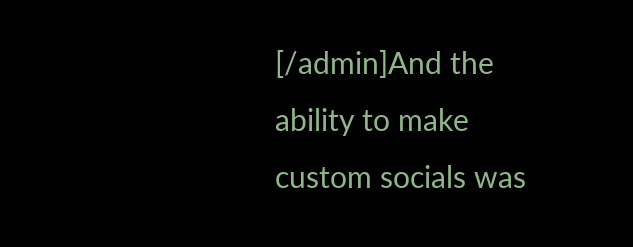[/admin]And the ability to make custom socials was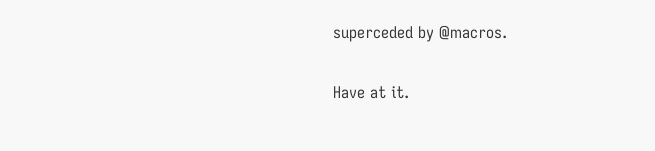superceded by @macros.

Have at it.